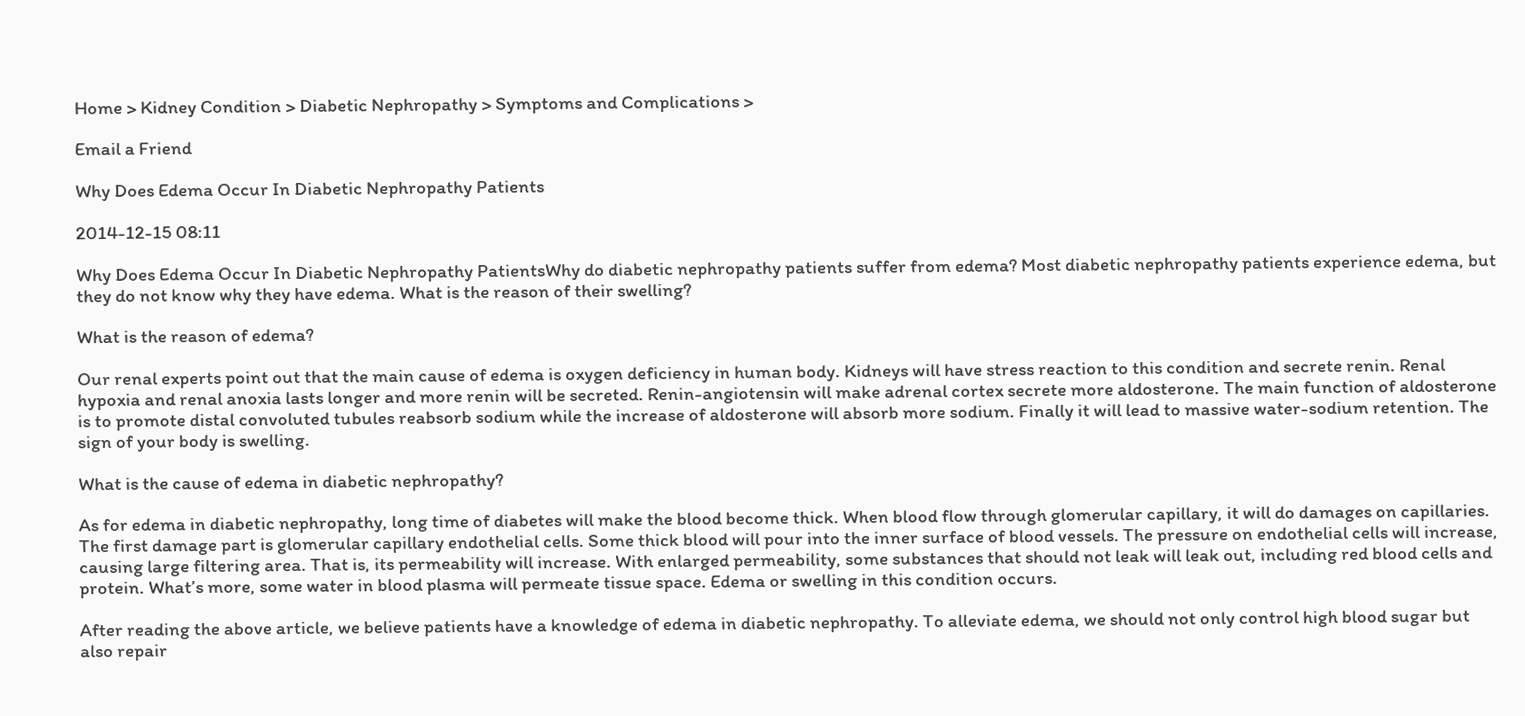Home > Kidney Condition > Diabetic Nephropathy > Symptoms and Complications >

Email a Friend

Why Does Edema Occur In Diabetic Nephropathy Patients

2014-12-15 08:11

Why Does Edema Occur In Diabetic Nephropathy PatientsWhy do diabetic nephropathy patients suffer from edema? Most diabetic nephropathy patients experience edema, but they do not know why they have edema. What is the reason of their swelling?

What is the reason of edema?

Our renal experts point out that the main cause of edema is oxygen deficiency in human body. Kidneys will have stress reaction to this condition and secrete renin. Renal hypoxia and renal anoxia lasts longer and more renin will be secreted. Renin-angiotensin will make adrenal cortex secrete more aldosterone. The main function of aldosterone is to promote distal convoluted tubules reabsorb sodium while the increase of aldosterone will absorb more sodium. Finally it will lead to massive water-sodium retention. The sign of your body is swelling.

What is the cause of edema in diabetic nephropathy?

As for edema in diabetic nephropathy, long time of diabetes will make the blood become thick. When blood flow through glomerular capillary, it will do damages on capillaries. The first damage part is glomerular capillary endothelial cells. Some thick blood will pour into the inner surface of blood vessels. The pressure on endothelial cells will increase, causing large filtering area. That is, its permeability will increase. With enlarged permeability, some substances that should not leak will leak out, including red blood cells and protein. What’s more, some water in blood plasma will permeate tissue space. Edema or swelling in this condition occurs.

After reading the above article, we believe patients have a knowledge of edema in diabetic nephropathy. To alleviate edema, we should not only control high blood sugar but also repair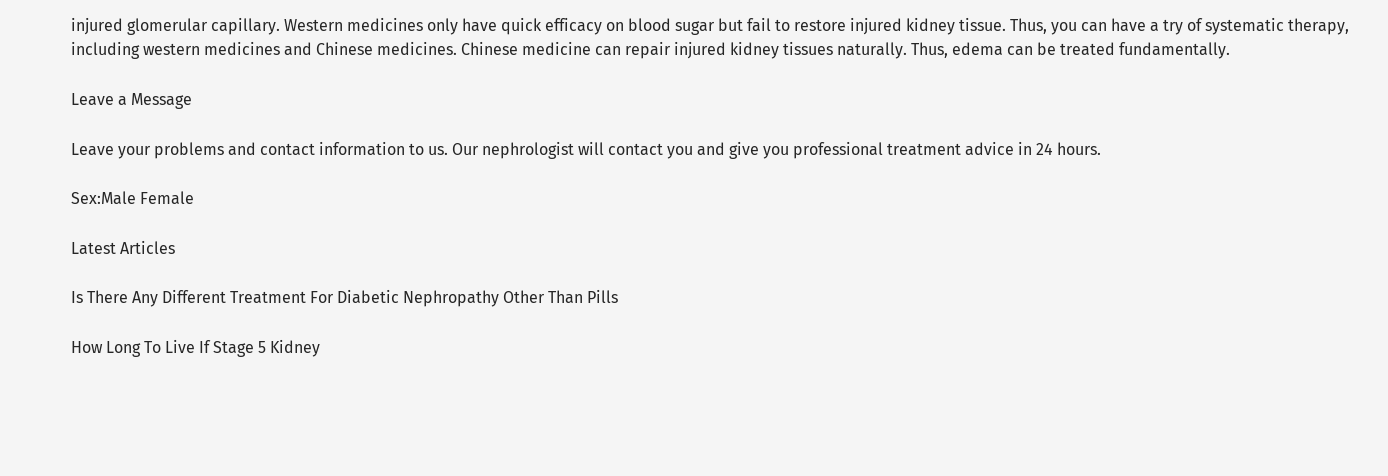injured glomerular capillary. Western medicines only have quick efficacy on blood sugar but fail to restore injured kidney tissue. Thus, you can have a try of systematic therapy, including western medicines and Chinese medicines. Chinese medicine can repair injured kidney tissues naturally. Thus, edema can be treated fundamentally.

Leave a Message

Leave your problems and contact information to us. Our nephrologist will contact you and give you professional treatment advice in 24 hours.

Sex:Male Female

Latest Articles

Is There Any Different Treatment For Diabetic Nephropathy Other Than Pills

How Long To Live If Stage 5 Kidney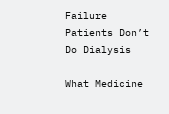Failure Patients Don’t Do Dialysis

What Medicine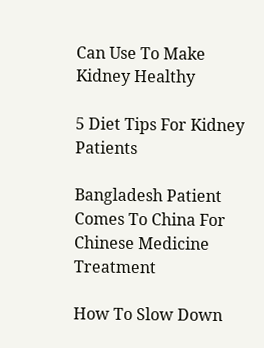Can Use To Make Kidney Healthy

5 Diet Tips For Kidney Patients

Bangladesh Patient Comes To China For Chinese Medicine Treatment

How To Slow Down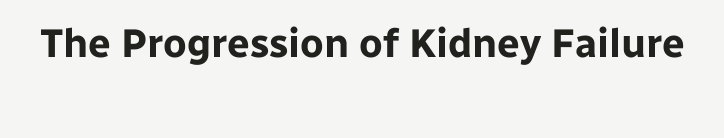The Progression of Kidney Failure